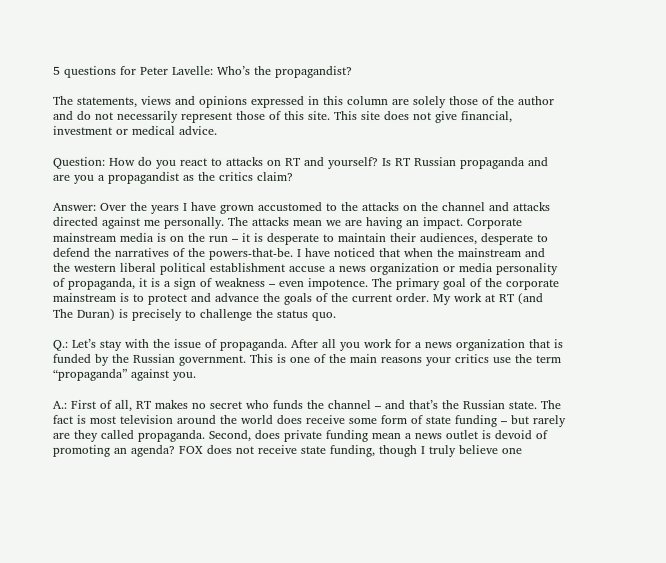5 questions for Peter Lavelle: Who’s the propagandist?

The statements, views and opinions expressed in this column are solely those of the author and do not necessarily represent those of this site. This site does not give financial, investment or medical advice.

Question: How do you react to attacks on RT and yourself? Is RT Russian propaganda and are you a propagandist as the critics claim?

Answer: Over the years I have grown accustomed to the attacks on the channel and attacks directed against me personally. The attacks mean we are having an impact. Corporate mainstream media is on the run – it is desperate to maintain their audiences, desperate to defend the narratives of the powers-that-be. I have noticed that when the mainstream and the western liberal political establishment accuse a news organization or media personality of propaganda, it is a sign of weakness – even impotence. The primary goal of the corporate mainstream is to protect and advance the goals of the current order. My work at RT (and The Duran) is precisely to challenge the status quo.

Q.: Let’s stay with the issue of propaganda. After all you work for a news organization that is funded by the Russian government. This is one of the main reasons your critics use the term “propaganda” against you.

A.: First of all, RT makes no secret who funds the channel – and that’s the Russian state. The fact is most television around the world does receive some form of state funding – but rarely are they called propaganda. Second, does private funding mean a news outlet is devoid of promoting an agenda? FOX does not receive state funding, though I truly believe one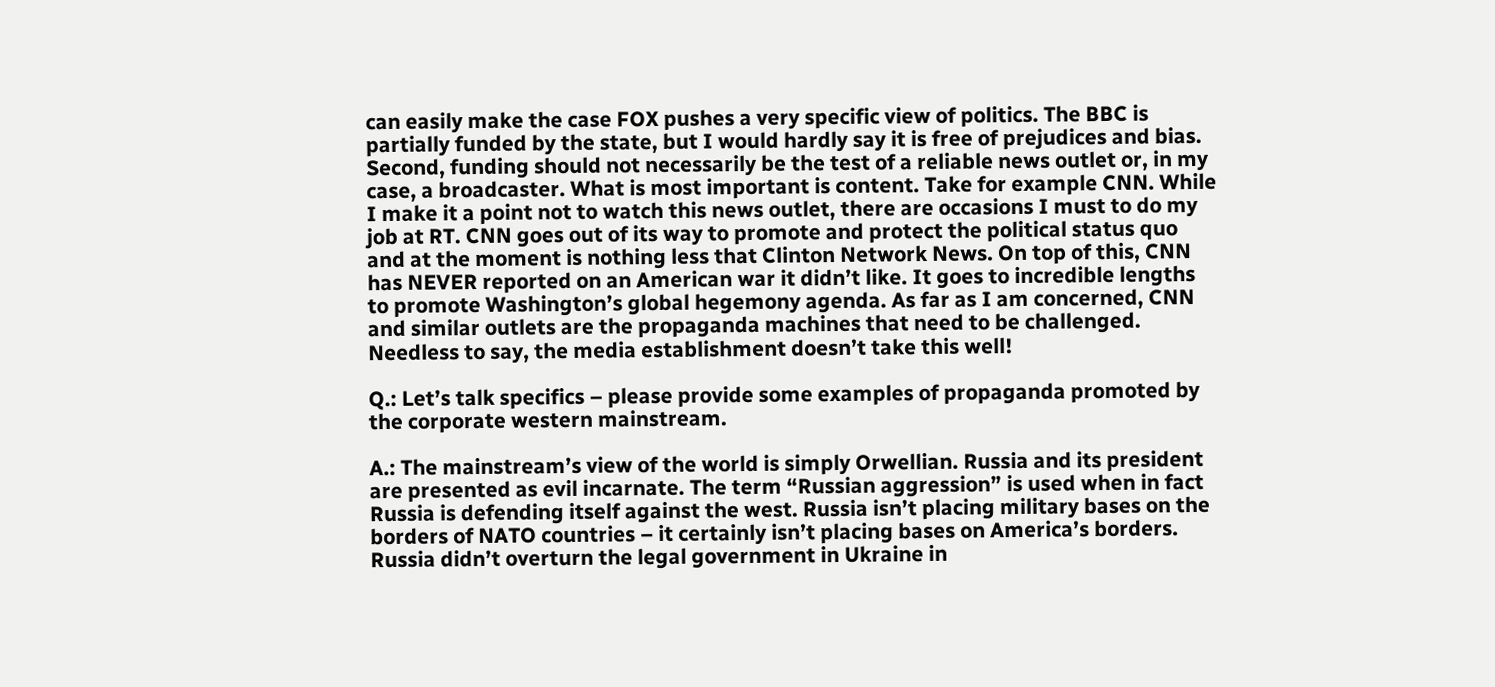can easily make the case FOX pushes a very specific view of politics. The BBC is partially funded by the state, but I would hardly say it is free of prejudices and bias. Second, funding should not necessarily be the test of a reliable news outlet or, in my case, a broadcaster. What is most important is content. Take for example CNN. While I make it a point not to watch this news outlet, there are occasions I must to do my job at RT. CNN goes out of its way to promote and protect the political status quo and at the moment is nothing less that Clinton Network News. On top of this, CNN has NEVER reported on an American war it didn’t like. It goes to incredible lengths to promote Washington’s global hegemony agenda. As far as I am concerned, CNN and similar outlets are the propaganda machines that need to be challenged. Needless to say, the media establishment doesn’t take this well!

Q.: Let’s talk specifics – please provide some examples of propaganda promoted by the corporate western mainstream.

A.: The mainstream’s view of the world is simply Orwellian. Russia and its president are presented as evil incarnate. The term “Russian aggression” is used when in fact Russia is defending itself against the west. Russia isn’t placing military bases on the borders of NATO countries – it certainly isn’t placing bases on America’s borders. Russia didn’t overturn the legal government in Ukraine in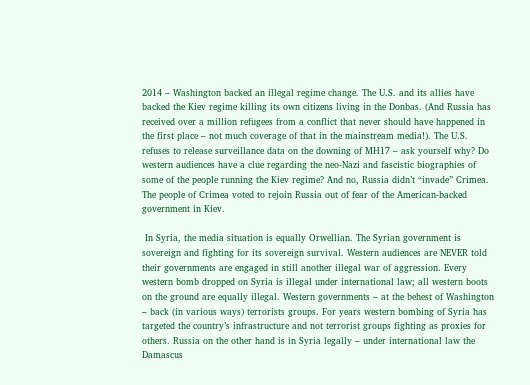2014 – Washington backed an illegal regime change. The U.S. and its allies have backed the Kiev regime killing its own citizens living in the Donbas. (And Russia has received over a million refugees from a conflict that never should have happened in the first place – not much coverage of that in the mainstream media!). The U.S. refuses to release surveillance data on the downing of MH17 – ask yourself why? Do western audiences have a clue regarding the neo-Nazi and fascistic biographies of some of the people running the Kiev regime? And no, Russia didn’t “invade” Crimea. The people of Crimea voted to rejoin Russia out of fear of the American-backed government in Kiev.

 In Syria, the media situation is equally Orwellian. The Syrian government is sovereign and fighting for its sovereign survival. Western audiences are NEVER told their governments are engaged in still another illegal war of aggression. Every western bomb dropped on Syria is illegal under international law; all western boots on the ground are equally illegal. Western governments – at the behest of Washington – back (in various ways) terrorists groups. For years western bombing of Syria has targeted the country’s infrastructure and not terrorist groups fighting as proxies for others. Russia on the other hand is in Syria legally – under international law the Damascus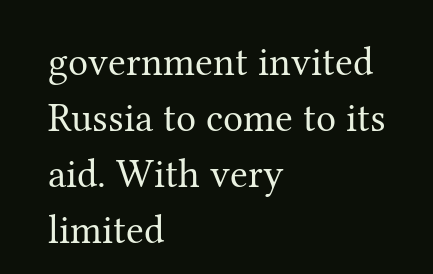government invited Russia to come to its aid. With very limited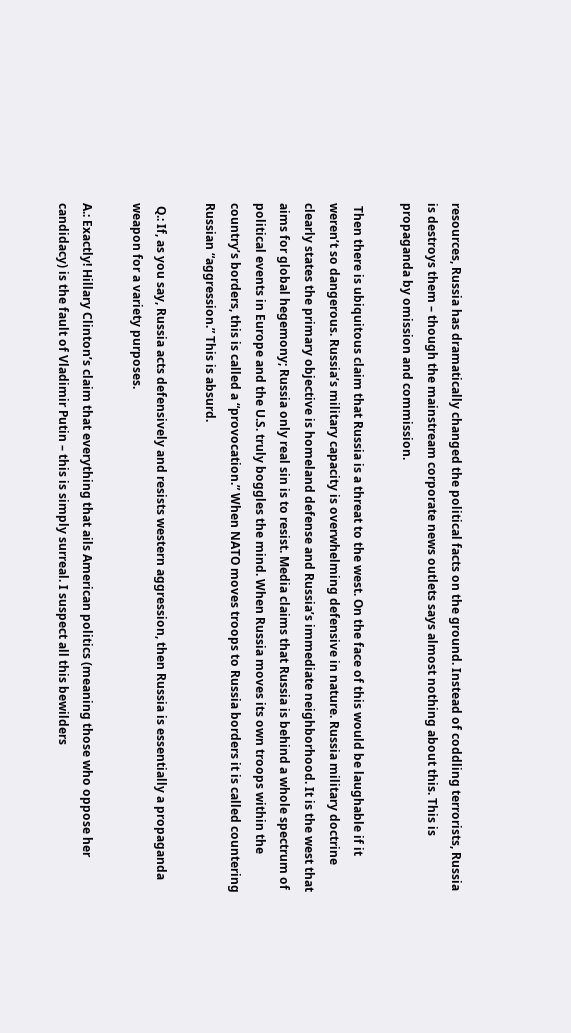resources, Russia has dramatically changed the political facts on the ground. Instead of coddling terrorists, Russia is destroys them – though the mainstream corporate news outlets says almost nothing about this. This is propaganda by omission and commission.

 Then there is ubiquitous claim that Russia is a threat to the west. On the face of this would be laughable if it weren’t so dangerous. Russia’s military capacity is overwhelming defensive in nature. Russia military doctrine clearly states the primary objective is homeland defense and Russia’s immediate neighborhood. It is the west that aims for global hegemony; Russia only real sin is to resist. Media claims that Russia is behind a whole spectrum of political events in Europe and the U.S. truly boggles the mind. When Russia moves its own troops within the country’s borders, this is called a “provocation.” When NATO moves troops to Russia borders it is called countering Russian “aggression.” This is absurd.

 Q.: If, as you say, Russia acts defensively and resists western aggression, then Russia is essentially a propaganda weapon for a variety purposes.

A.: Exactly! Hillary Clinton’s claim that everything that ails American politics (meaning those who oppose her candidacy) is the fault of Vladimir Putin – this is simply surreal. I suspect all this bewilders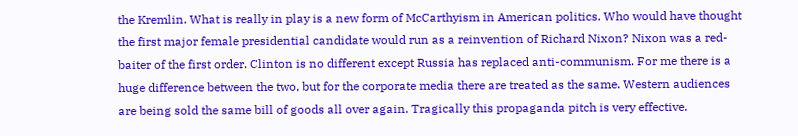the Kremlin. What is really in play is a new form of McCarthyism in American politics. Who would have thought the first major female presidential candidate would run as a reinvention of Richard Nixon? Nixon was a red-baiter of the first order. Clinton is no different except Russia has replaced anti-communism. For me there is a huge difference between the two, but for the corporate media there are treated as the same. Western audiences are being sold the same bill of goods all over again. Tragically this propaganda pitch is very effective.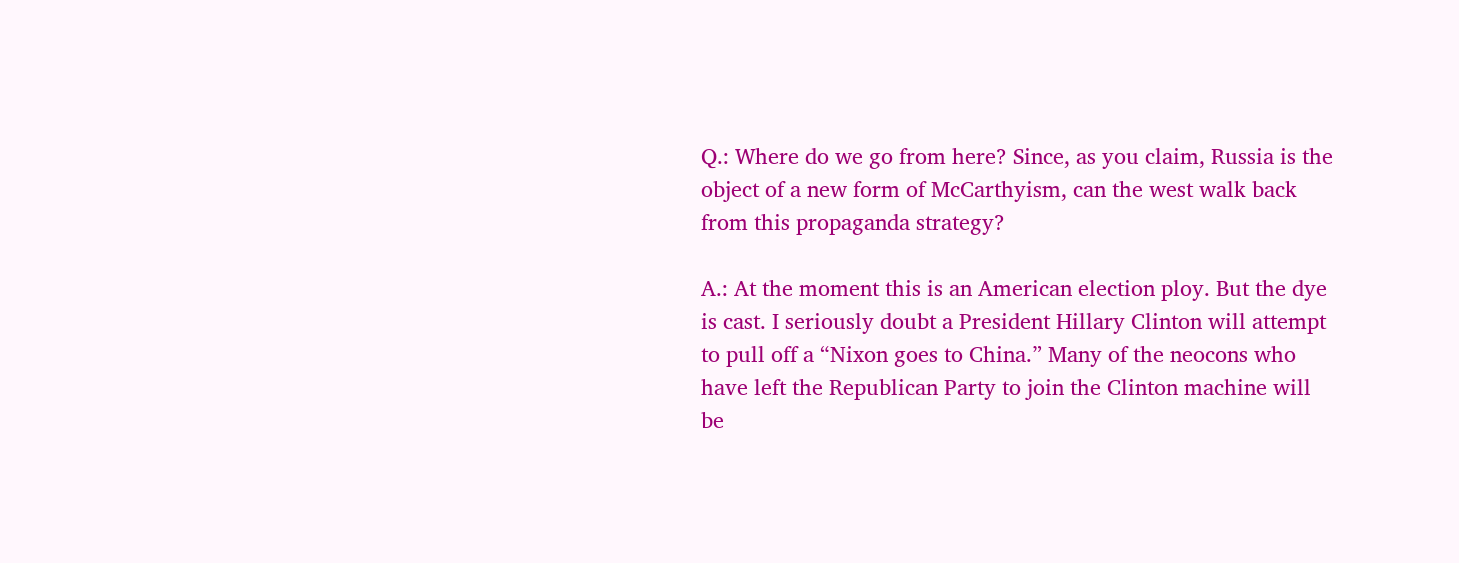Q.: Where do we go from here? Since, as you claim, Russia is the object of a new form of McCarthyism, can the west walk back from this propaganda strategy?

A.: At the moment this is an American election ploy. But the dye is cast. I seriously doubt a President Hillary Clinton will attempt to pull off a “Nixon goes to China.” Many of the neocons who have left the Republican Party to join the Clinton machine will be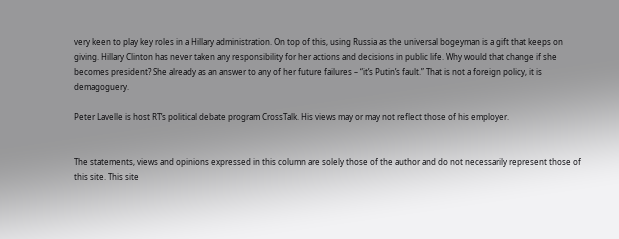very keen to play key roles in a Hillary administration. On top of this, using Russia as the universal bogeyman is a gift that keeps on giving. Hillary Clinton has never taken any responsibility for her actions and decisions in public life. Why would that change if she becomes president? She already as an answer to any of her future failures – “it’s Putin’s fault.” That is not a foreign policy, it is demagoguery.

Peter Lavelle is host RT’s political debate program CrossTalk. His views may or may not reflect those of his employer.


The statements, views and opinions expressed in this column are solely those of the author and do not necessarily represent those of this site. This site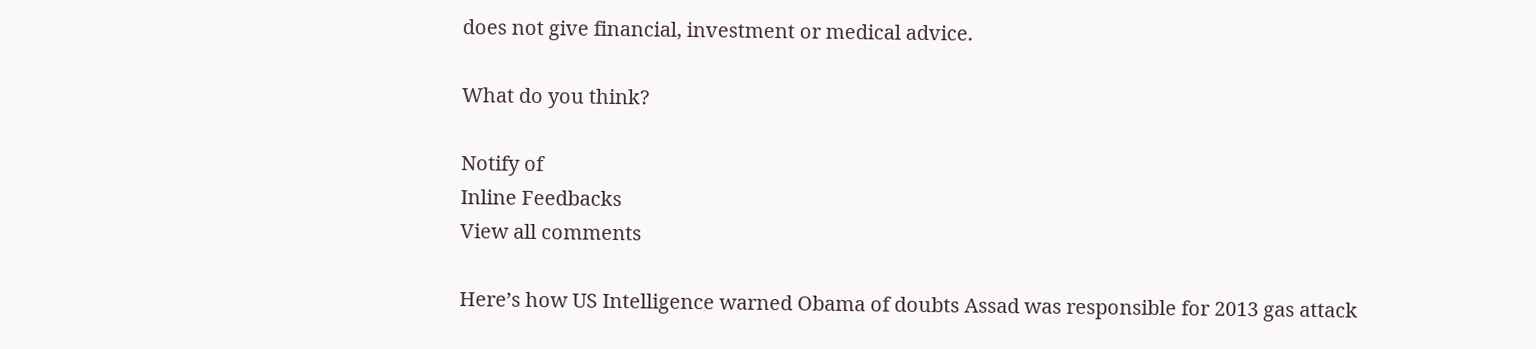does not give financial, investment or medical advice.

What do you think?

Notify of
Inline Feedbacks
View all comments

Here’s how US Intelligence warned Obama of doubts Assad was responsible for 2013 gas attack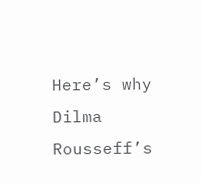Here’s why Dilma Rousseff’s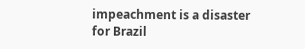impeachment is a disaster for Brazil